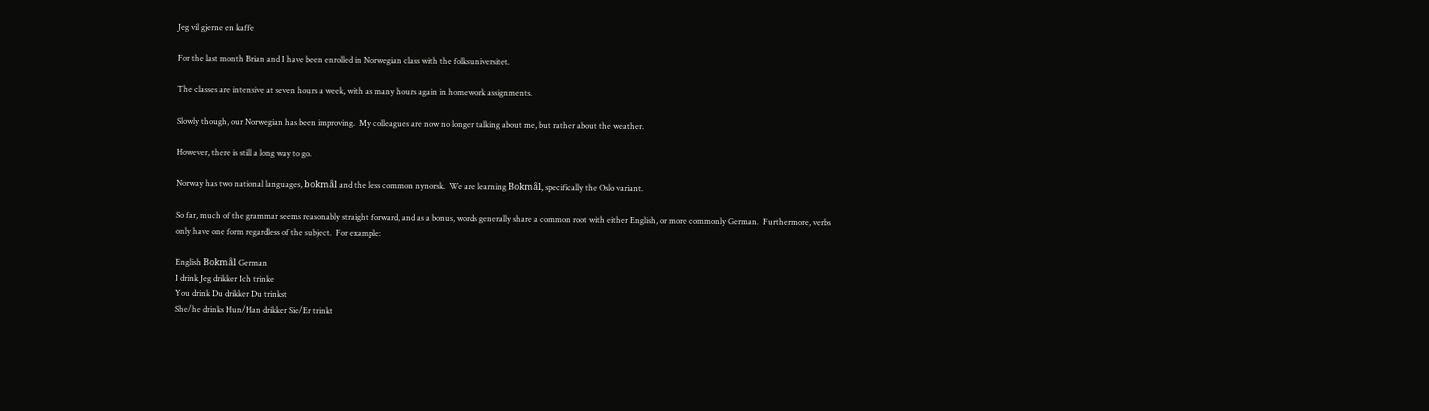Jeg vil gjerne en kaffe

For the last month Brian and I have been enrolled in Norwegian class with the folksuniversitet.

The classes are intensive at seven hours a week, with as many hours again in homework assignments.

Slowly though, our Norwegian has been improving.  My colleagues are now no longer talking about me, but rather about the weather.

However, there is still a long way to go.

Norway has two national languages, bokmål and the less common nynorsk.  We are learning Bokmål, specifically the Oslo variant.

So far, much of the grammar seems reasonably straight forward, and as a bonus, words generally share a common root with either English, or more commonly German.  Furthermore, verbs only have one form regardless of the subject.  For example:

English Bokmål German
I drink Jeg drikker Ich trinke
You drink Du drikker Du trinkst
She/he drinks Hun/Han drikker Sie/Er trinkt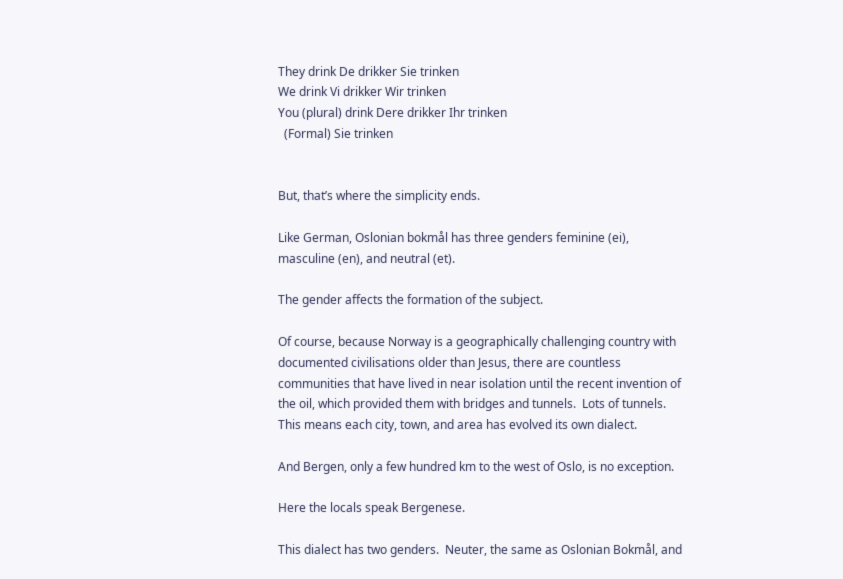They drink De drikker Sie trinken
We drink Vi drikker Wir trinken
You (plural) drink Dere drikker Ihr trinken
  (Formal) Sie trinken


But, that’s where the simplicity ends.

Like German, Oslonian bokmål has three genders feminine (ei), masculine (en), and neutral (et).

The gender affects the formation of the subject.

Of course, because Norway is a geographically challenging country with documented civilisations older than Jesus, there are countless communities that have lived in near isolation until the recent invention of the oil, which provided them with bridges and tunnels.  Lots of tunnels.  This means each city, town, and area has evolved its own dialect.

And Bergen, only a few hundred km to the west of Oslo, is no exception.

Here the locals speak Bergenese.

This dialect has two genders.  Neuter, the same as Oslonian Bokmål, and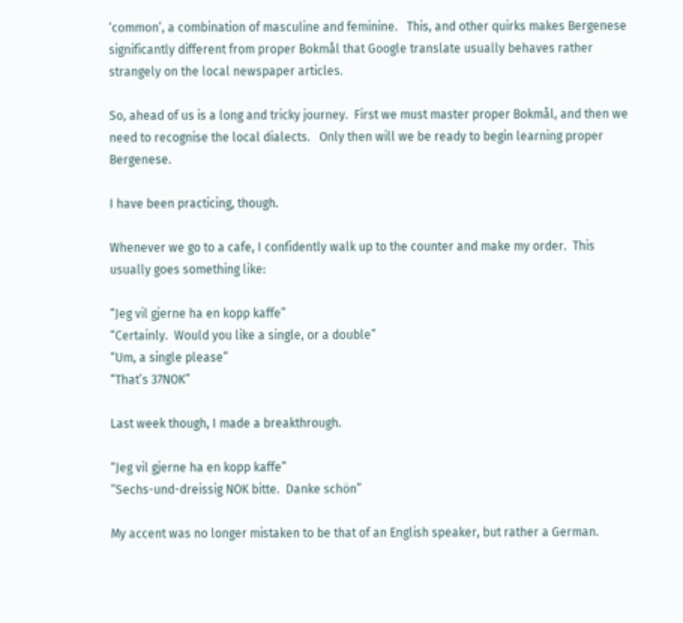‘common’, a combination of masculine and feminine.   This, and other quirks makes Bergenese  significantly different from proper Bokmål that Google translate usually behaves rather strangely on the local newspaper articles.

So, ahead of us is a long and tricky journey.  First we must master proper Bokmål, and then we need to recognise the local dialects.   Only then will we be ready to begin learning proper Bergenese.

I have been practicing, though.

Whenever we go to a cafe, I confidently walk up to the counter and make my order.  This usually goes something like:

“Jeg vil gjerne ha en kopp kaffe”
“Certainly.  Would you like a single, or a double”
“Um, a single please”
“That’s 37NOK”

Last week though, I made a breakthrough.

“Jeg vil gjerne ha en kopp kaffe”
“Sechs-und-dreissig NOK bitte.  Danke schön”

My accent was no longer mistaken to be that of an English speaker, but rather a German.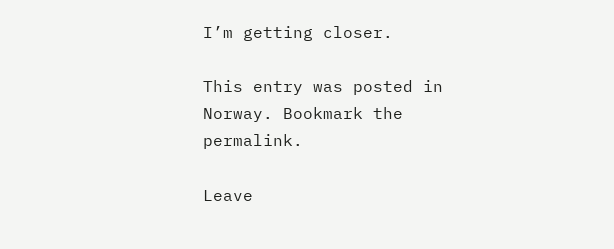I’m getting closer.

This entry was posted in Norway. Bookmark the permalink.

Leave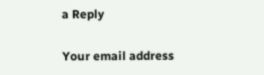a Reply

Your email address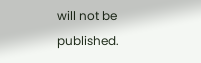will not be published.